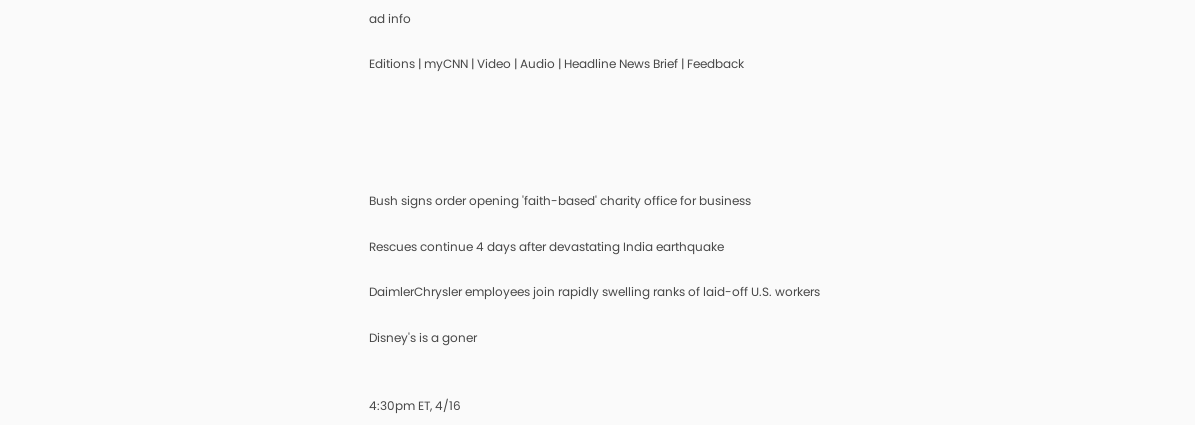ad info

Editions | myCNN | Video | Audio | Headline News Brief | Feedback





Bush signs order opening 'faith-based' charity office for business

Rescues continue 4 days after devastating India earthquake

DaimlerChrysler employees join rapidly swelling ranks of laid-off U.S. workers

Disney's is a goner


4:30pm ET, 4/16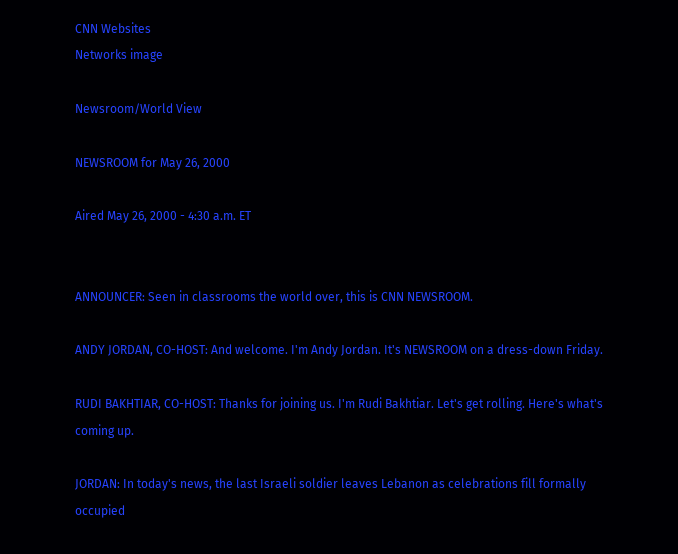CNN Websites
Networks image

Newsroom/World View

NEWSROOM for May 26, 2000

Aired May 26, 2000 - 4:30 a.m. ET


ANNOUNCER: Seen in classrooms the world over, this is CNN NEWSROOM.

ANDY JORDAN, CO-HOST: And welcome. I'm Andy Jordan. It's NEWSROOM on a dress-down Friday.

RUDI BAKHTIAR, CO-HOST: Thanks for joining us. I'm Rudi Bakhtiar. Let's get rolling. Here's what's coming up.

JORDAN: In today's news, the last Israeli soldier leaves Lebanon as celebrations fill formally occupied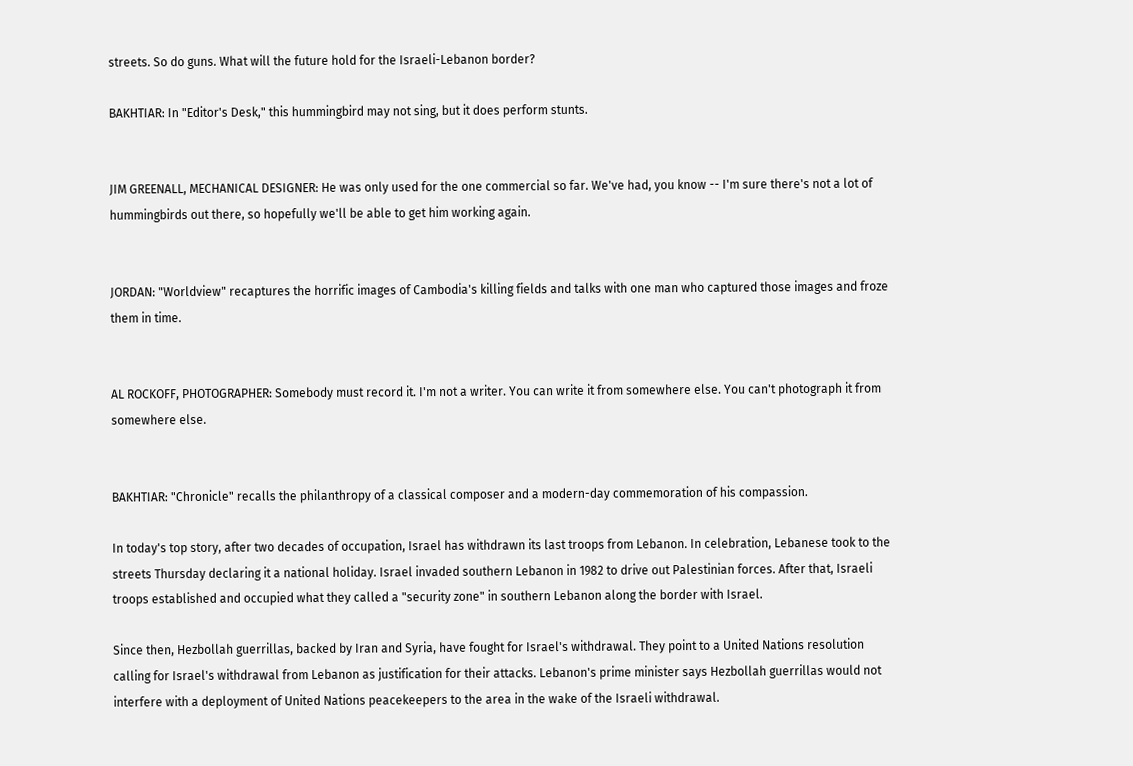streets. So do guns. What will the future hold for the Israeli-Lebanon border?

BAKHTIAR: In "Editor's Desk," this hummingbird may not sing, but it does perform stunts.


JIM GREENALL, MECHANICAL DESIGNER: He was only used for the one commercial so far. We've had, you know -- I'm sure there's not a lot of hummingbirds out there, so hopefully we'll be able to get him working again.


JORDAN: "Worldview" recaptures the horrific images of Cambodia's killing fields and talks with one man who captured those images and froze them in time.


AL ROCKOFF, PHOTOGRAPHER: Somebody must record it. I'm not a writer. You can write it from somewhere else. You can't photograph it from somewhere else.


BAKHTIAR: "Chronicle" recalls the philanthropy of a classical composer and a modern-day commemoration of his compassion.

In today's top story, after two decades of occupation, Israel has withdrawn its last troops from Lebanon. In celebration, Lebanese took to the streets Thursday declaring it a national holiday. Israel invaded southern Lebanon in 1982 to drive out Palestinian forces. After that, Israeli troops established and occupied what they called a "security zone" in southern Lebanon along the border with Israel.

Since then, Hezbollah guerrillas, backed by Iran and Syria, have fought for Israel's withdrawal. They point to a United Nations resolution calling for Israel's withdrawal from Lebanon as justification for their attacks. Lebanon's prime minister says Hezbollah guerrillas would not interfere with a deployment of United Nations peacekeepers to the area in the wake of the Israeli withdrawal.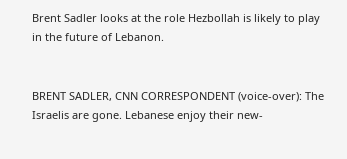Brent Sadler looks at the role Hezbollah is likely to play in the future of Lebanon.


BRENT SADLER, CNN CORRESPONDENT (voice-over): The Israelis are gone. Lebanese enjoy their new-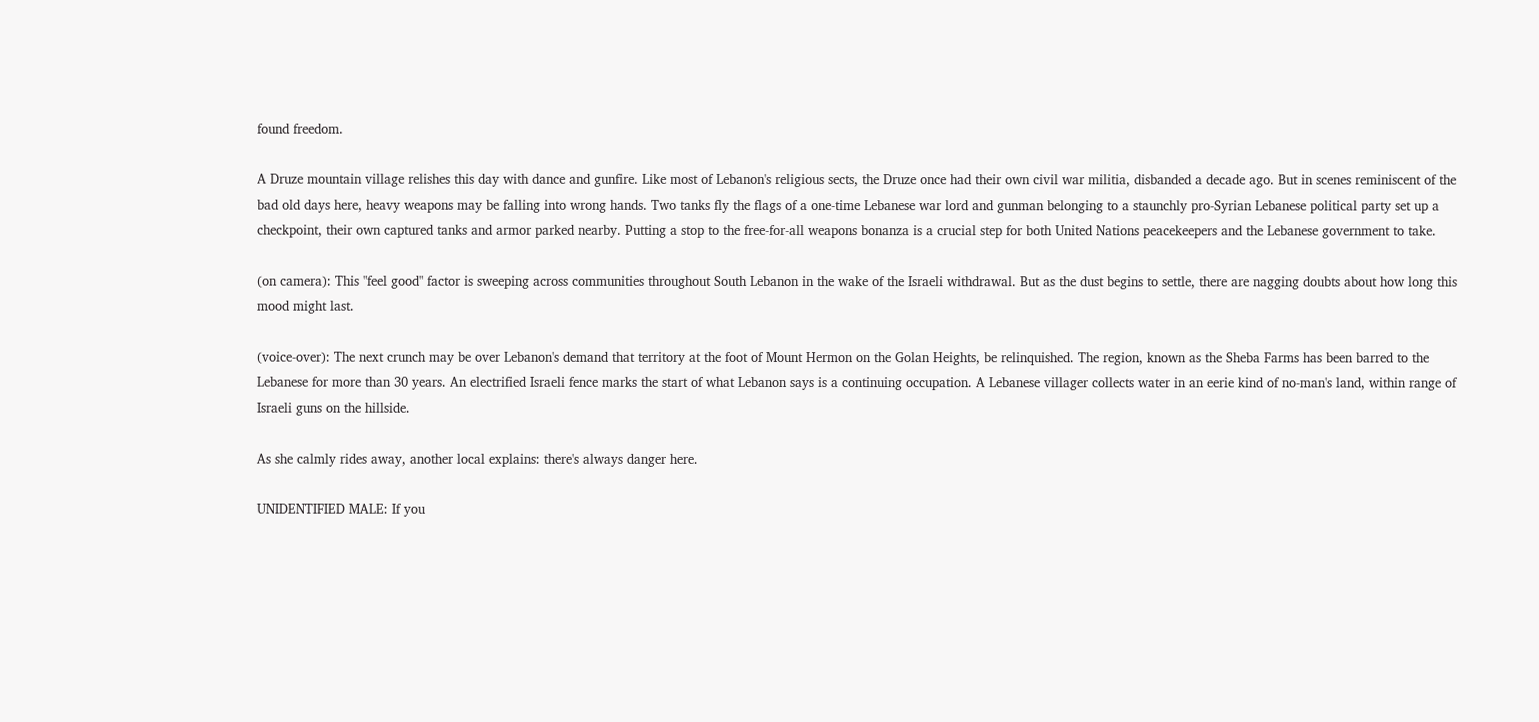found freedom.

A Druze mountain village relishes this day with dance and gunfire. Like most of Lebanon's religious sects, the Druze once had their own civil war militia, disbanded a decade ago. But in scenes reminiscent of the bad old days here, heavy weapons may be falling into wrong hands. Two tanks fly the flags of a one-time Lebanese war lord and gunman belonging to a staunchly pro-Syrian Lebanese political party set up a checkpoint, their own captured tanks and armor parked nearby. Putting a stop to the free-for-all weapons bonanza is a crucial step for both United Nations peacekeepers and the Lebanese government to take.

(on camera): This "feel good" factor is sweeping across communities throughout South Lebanon in the wake of the Israeli withdrawal. But as the dust begins to settle, there are nagging doubts about how long this mood might last.

(voice-over): The next crunch may be over Lebanon's demand that territory at the foot of Mount Hermon on the Golan Heights, be relinquished. The region, known as the Sheba Farms has been barred to the Lebanese for more than 30 years. An electrified Israeli fence marks the start of what Lebanon says is a continuing occupation. A Lebanese villager collects water in an eerie kind of no-man's land, within range of Israeli guns on the hillside.

As she calmly rides away, another local explains: there's always danger here.

UNIDENTIFIED MALE: If you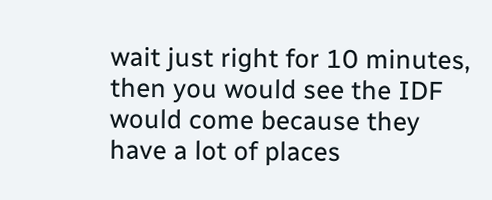wait just right for 10 minutes, then you would see the IDF would come because they have a lot of places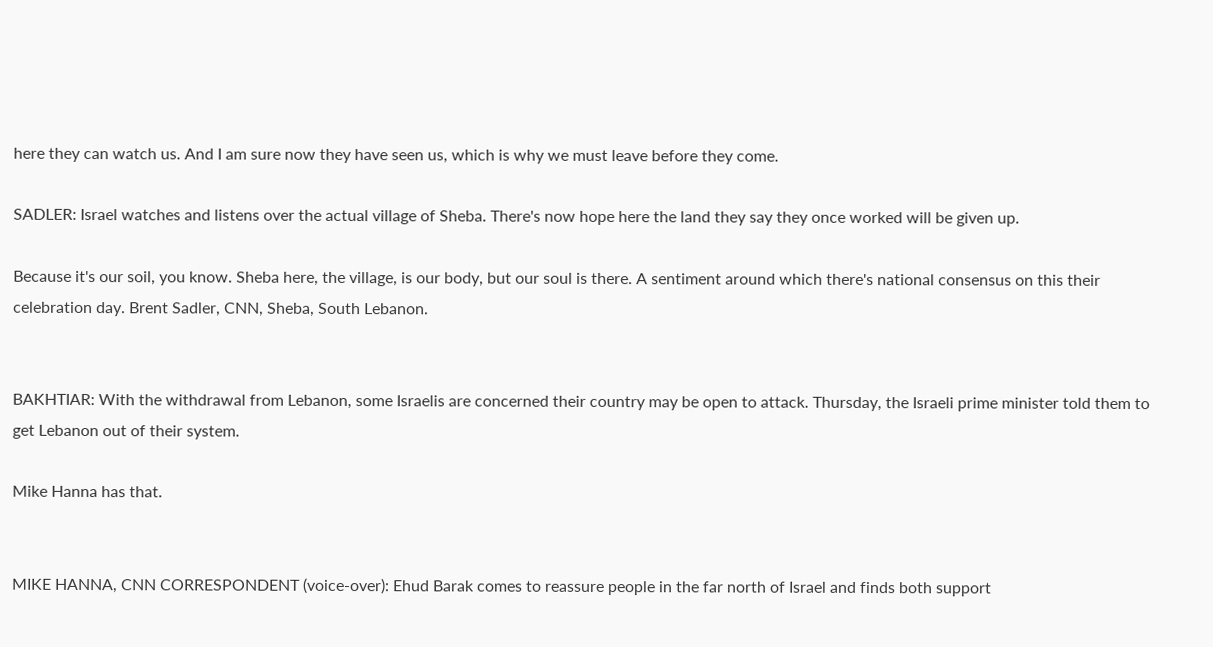here they can watch us. And I am sure now they have seen us, which is why we must leave before they come.

SADLER: Israel watches and listens over the actual village of Sheba. There's now hope here the land they say they once worked will be given up.

Because it's our soil, you know. Sheba here, the village, is our body, but our soul is there. A sentiment around which there's national consensus on this their celebration day. Brent Sadler, CNN, Sheba, South Lebanon.


BAKHTIAR: With the withdrawal from Lebanon, some Israelis are concerned their country may be open to attack. Thursday, the Israeli prime minister told them to get Lebanon out of their system.

Mike Hanna has that.


MIKE HANNA, CNN CORRESPONDENT (voice-over): Ehud Barak comes to reassure people in the far north of Israel and finds both support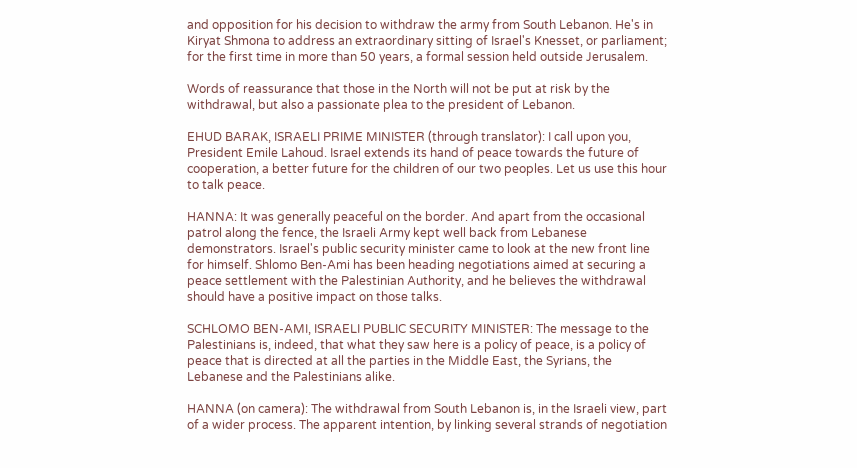and opposition for his decision to withdraw the army from South Lebanon. He's in Kiryat Shmona to address an extraordinary sitting of Israel's Knesset, or parliament; for the first time in more than 50 years, a formal session held outside Jerusalem.

Words of reassurance that those in the North will not be put at risk by the withdrawal, but also a passionate plea to the president of Lebanon.

EHUD BARAK, ISRAELI PRIME MINISTER (through translator): I call upon you, President Emile Lahoud. Israel extends its hand of peace towards the future of cooperation, a better future for the children of our two peoples. Let us use this hour to talk peace.

HANNA: It was generally peaceful on the border. And apart from the occasional patrol along the fence, the Israeli Army kept well back from Lebanese demonstrators. Israel's public security minister came to look at the new front line for himself. Shlomo Ben-Ami has been heading negotiations aimed at securing a peace settlement with the Palestinian Authority, and he believes the withdrawal should have a positive impact on those talks.

SCHLOMO BEN-AMI, ISRAELI PUBLIC SECURITY MINISTER: The message to the Palestinians is, indeed, that what they saw here is a policy of peace, is a policy of peace that is directed at all the parties in the Middle East, the Syrians, the Lebanese and the Palestinians alike.

HANNA (on camera): The withdrawal from South Lebanon is, in the Israeli view, part of a wider process. The apparent intention, by linking several strands of negotiation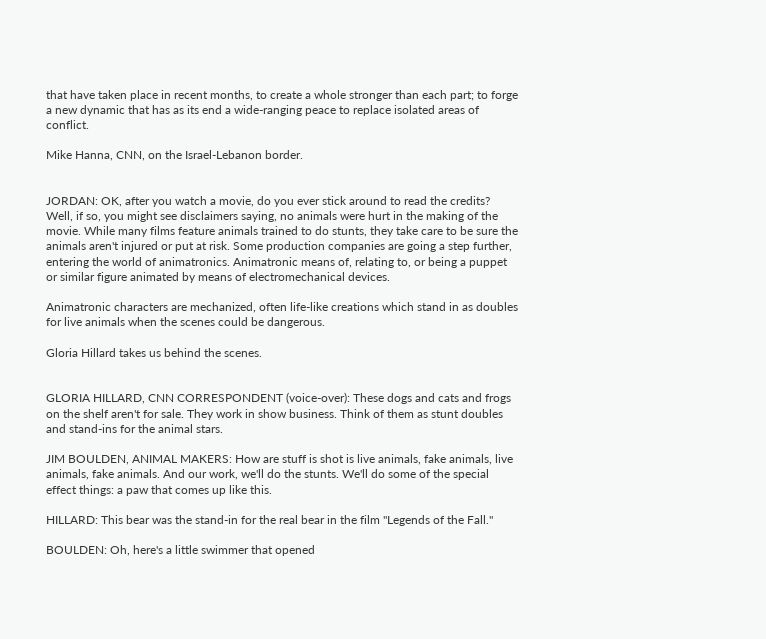that have taken place in recent months, to create a whole stronger than each part; to forge a new dynamic that has as its end a wide-ranging peace to replace isolated areas of conflict.

Mike Hanna, CNN, on the Israel-Lebanon border.


JORDAN: OK, after you watch a movie, do you ever stick around to read the credits? Well, if so, you might see disclaimers saying, no animals were hurt in the making of the movie. While many films feature animals trained to do stunts, they take care to be sure the animals aren't injured or put at risk. Some production companies are going a step further, entering the world of animatronics. Animatronic means of, relating to, or being a puppet or similar figure animated by means of electromechanical devices.

Animatronic characters are mechanized, often life-like creations which stand in as doubles for live animals when the scenes could be dangerous.

Gloria Hillard takes us behind the scenes.


GLORIA HILLARD, CNN CORRESPONDENT (voice-over): These dogs and cats and frogs on the shelf aren't for sale. They work in show business. Think of them as stunt doubles and stand-ins for the animal stars.

JIM BOULDEN, ANIMAL MAKERS: How are stuff is shot is live animals, fake animals, live animals, fake animals. And our work, we'll do the stunts. We'll do some of the special effect things: a paw that comes up like this.

HILLARD: This bear was the stand-in for the real bear in the film "Legends of the Fall."

BOULDEN: Oh, here's a little swimmer that opened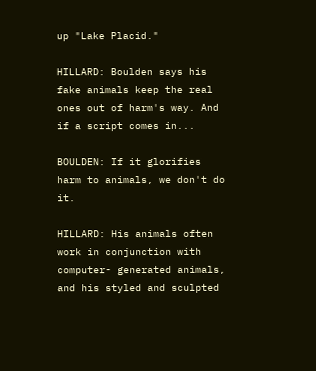up "Lake Placid."

HILLARD: Boulden says his fake animals keep the real ones out of harm's way. And if a script comes in...

BOULDEN: If it glorifies harm to animals, we don't do it.

HILLARD: His animals often work in conjunction with computer- generated animals, and his styled and sculpted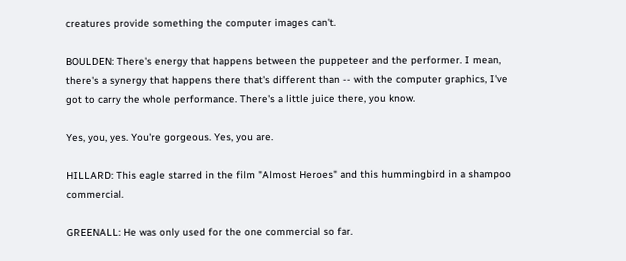creatures provide something the computer images can't.

BOULDEN: There's energy that happens between the puppeteer and the performer. I mean, there's a synergy that happens there that's different than -- with the computer graphics, I've got to carry the whole performance. There's a little juice there, you know.

Yes, you, yes. You're gorgeous. Yes, you are.

HILLARD: This eagle starred in the film "Almost Heroes" and this hummingbird in a shampoo commercial.

GREENALL: He was only used for the one commercial so far.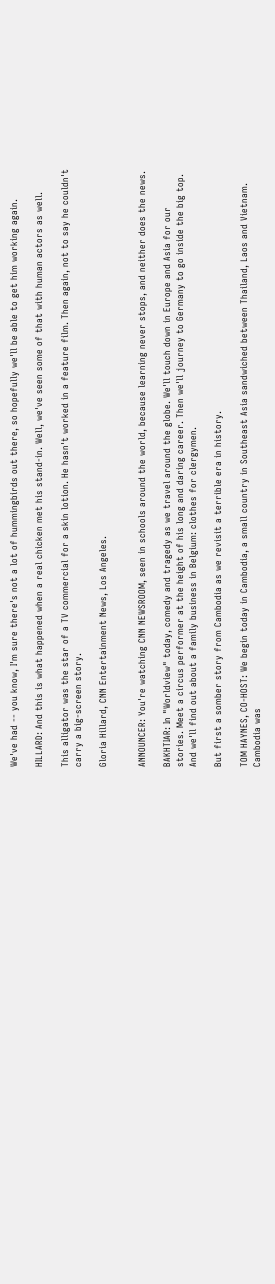We've had -- you know, I'm sure there's not a lot of hummingbirds out there, so hopefully we'll be able to get him working again.

HILLARD: And this is what happened when a real chicken met his stand-in. Well, we've seen some of that with human actors as well.

This alligator was the star of a TV commercial for a skin lotion. He hasn't worked in a feature film. Then again, not to say he couldn't carry a big-screen story.

Gloria Hillard, CNN Entertainment News, Los Angeles.


ANNOUNCER: You're watching CNN NEWSROOM, seen in schools around the world, because learning never stops, and neither does the news.

BAKHTIAR: In "Worldview" today, comedy and tragedy as we travel around the globe. We'll touch down in Europe and Asia for our stories. Meet a circus performer at the height of his long and daring career. Then we'll journey to Germany to go inside the big top. And we'll find out about a family business in Belgium: clothes for clergymen.

But first a somber story from Cambodia as we revisit a terrible era in history.

TOM HAYNES, CO-HOST: We begin today in Cambodia, a small country in Southeast Asia sandwiched between Thailand, Laos and Vietnam. Cambodia was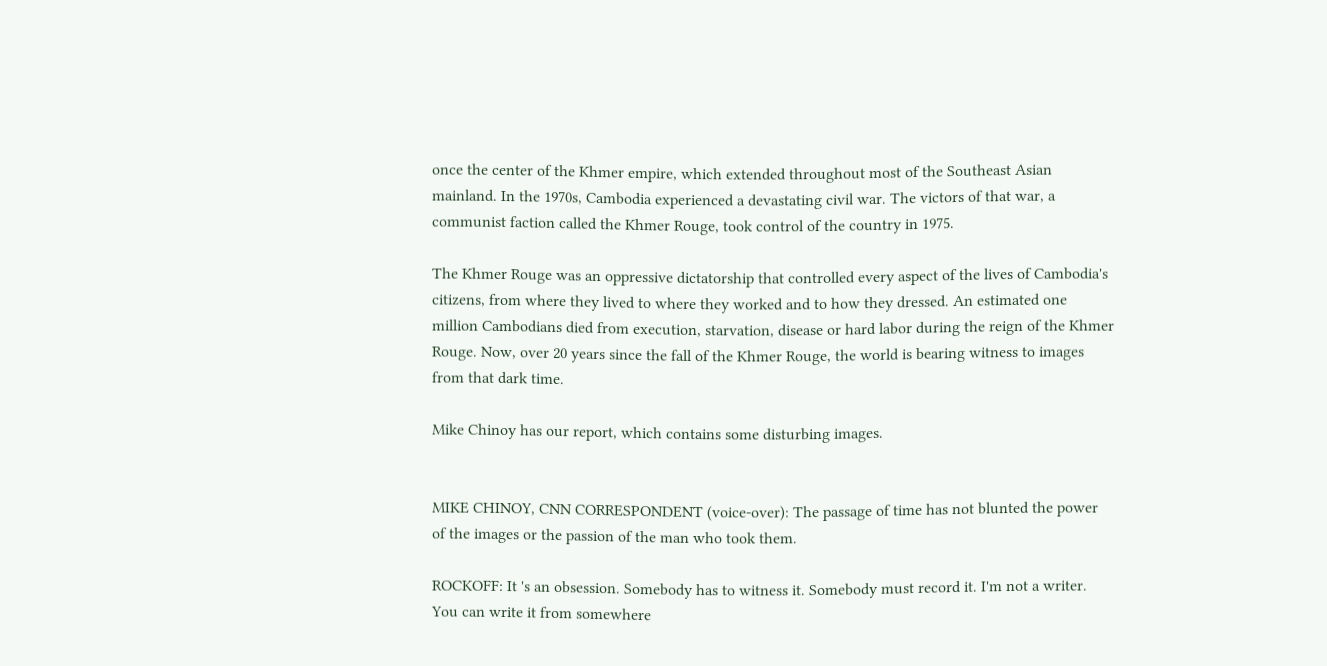once the center of the Khmer empire, which extended throughout most of the Southeast Asian mainland. In the 1970s, Cambodia experienced a devastating civil war. The victors of that war, a communist faction called the Khmer Rouge, took control of the country in 1975.

The Khmer Rouge was an oppressive dictatorship that controlled every aspect of the lives of Cambodia's citizens, from where they lived to where they worked and to how they dressed. An estimated one million Cambodians died from execution, starvation, disease or hard labor during the reign of the Khmer Rouge. Now, over 20 years since the fall of the Khmer Rouge, the world is bearing witness to images from that dark time.

Mike Chinoy has our report, which contains some disturbing images.


MIKE CHINOY, CNN CORRESPONDENT (voice-over): The passage of time has not blunted the power of the images or the passion of the man who took them.

ROCKOFF: It 's an obsession. Somebody has to witness it. Somebody must record it. I'm not a writer. You can write it from somewhere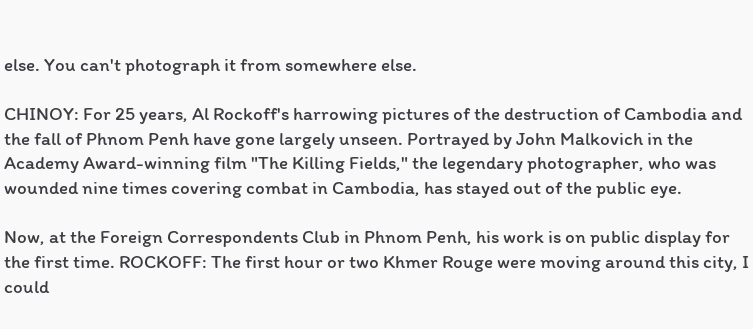else. You can't photograph it from somewhere else.

CHINOY: For 25 years, Al Rockoff's harrowing pictures of the destruction of Cambodia and the fall of Phnom Penh have gone largely unseen. Portrayed by John Malkovich in the Academy Award-winning film "The Killing Fields," the legendary photographer, who was wounded nine times covering combat in Cambodia, has stayed out of the public eye.

Now, at the Foreign Correspondents Club in Phnom Penh, his work is on public display for the first time. ROCKOFF: The first hour or two Khmer Rouge were moving around this city, I could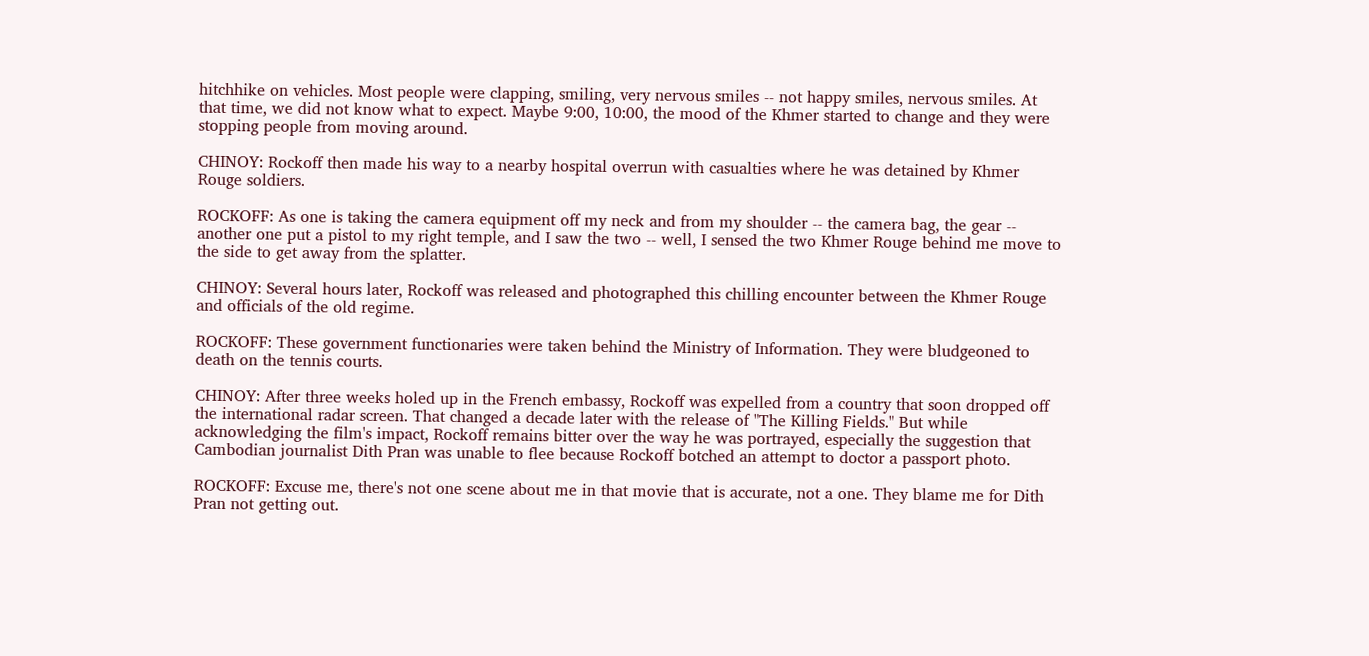hitchhike on vehicles. Most people were clapping, smiling, very nervous smiles -- not happy smiles, nervous smiles. At that time, we did not know what to expect. Maybe 9:00, 10:00, the mood of the Khmer started to change and they were stopping people from moving around.

CHINOY: Rockoff then made his way to a nearby hospital overrun with casualties where he was detained by Khmer Rouge soldiers.

ROCKOFF: As one is taking the camera equipment off my neck and from my shoulder -- the camera bag, the gear -- another one put a pistol to my right temple, and I saw the two -- well, I sensed the two Khmer Rouge behind me move to the side to get away from the splatter.

CHINOY: Several hours later, Rockoff was released and photographed this chilling encounter between the Khmer Rouge and officials of the old regime.

ROCKOFF: These government functionaries were taken behind the Ministry of Information. They were bludgeoned to death on the tennis courts.

CHINOY: After three weeks holed up in the French embassy, Rockoff was expelled from a country that soon dropped off the international radar screen. That changed a decade later with the release of "The Killing Fields." But while acknowledging the film's impact, Rockoff remains bitter over the way he was portrayed, especially the suggestion that Cambodian journalist Dith Pran was unable to flee because Rockoff botched an attempt to doctor a passport photo.

ROCKOFF: Excuse me, there's not one scene about me in that movie that is accurate, not a one. They blame me for Dith Pran not getting out.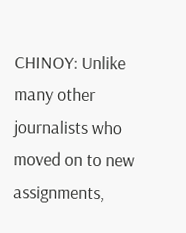CHINOY: Unlike many other journalists who moved on to new assignments,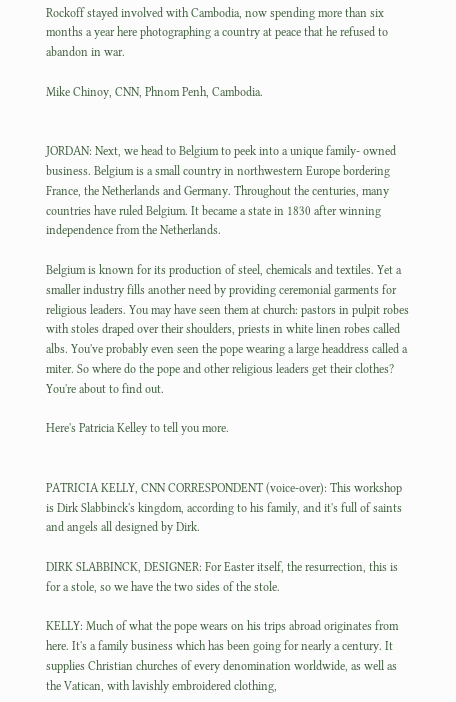Rockoff stayed involved with Cambodia, now spending more than six months a year here photographing a country at peace that he refused to abandon in war.

Mike Chinoy, CNN, Phnom Penh, Cambodia.


JORDAN: Next, we head to Belgium to peek into a unique family- owned business. Belgium is a small country in northwestern Europe bordering France, the Netherlands and Germany. Throughout the centuries, many countries have ruled Belgium. It became a state in 1830 after winning independence from the Netherlands.

Belgium is known for its production of steel, chemicals and textiles. Yet a smaller industry fills another need by providing ceremonial garments for religious leaders. You may have seen them at church: pastors in pulpit robes with stoles draped over their shoulders, priests in white linen robes called albs. You've probably even seen the pope wearing a large headdress called a miter. So where do the pope and other religious leaders get their clothes? You're about to find out.

Here's Patricia Kelley to tell you more.


PATRICIA KELLY, CNN CORRESPONDENT (voice-over): This workshop is Dirk Slabbinck's kingdom, according to his family, and it's full of saints and angels all designed by Dirk.

DIRK SLABBINCK, DESIGNER: For Easter itself, the resurrection, this is for a stole, so we have the two sides of the stole.

KELLY: Much of what the pope wears on his trips abroad originates from here. It's a family business which has been going for nearly a century. It supplies Christian churches of every denomination worldwide, as well as the Vatican, with lavishly embroidered clothing,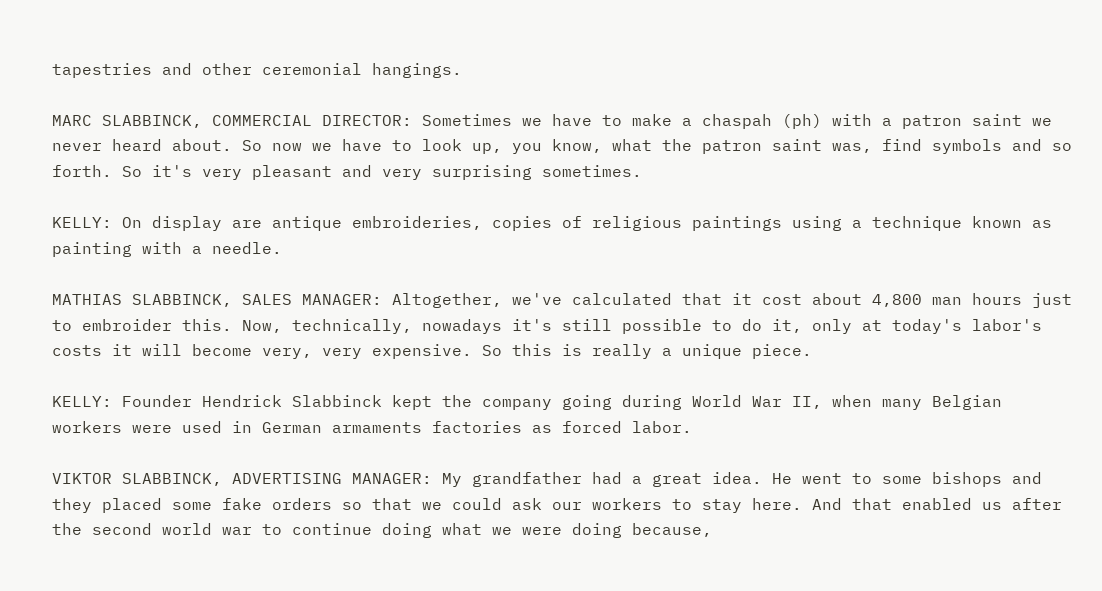tapestries and other ceremonial hangings.

MARC SLABBINCK, COMMERCIAL DIRECTOR: Sometimes we have to make a chaspah (ph) with a patron saint we never heard about. So now we have to look up, you know, what the patron saint was, find symbols and so forth. So it's very pleasant and very surprising sometimes.

KELLY: On display are antique embroideries, copies of religious paintings using a technique known as painting with a needle.

MATHIAS SLABBINCK, SALES MANAGER: Altogether, we've calculated that it cost about 4,800 man hours just to embroider this. Now, technically, nowadays it's still possible to do it, only at today's labor's costs it will become very, very expensive. So this is really a unique piece.

KELLY: Founder Hendrick Slabbinck kept the company going during World War II, when many Belgian workers were used in German armaments factories as forced labor.

VIKTOR SLABBINCK, ADVERTISING MANAGER: My grandfather had a great idea. He went to some bishops and they placed some fake orders so that we could ask our workers to stay here. And that enabled us after the second world war to continue doing what we were doing because,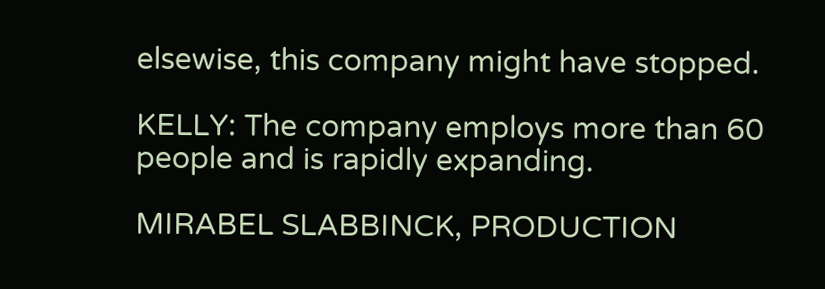elsewise, this company might have stopped.

KELLY: The company employs more than 60 people and is rapidly expanding.

MIRABEL SLABBINCK, PRODUCTION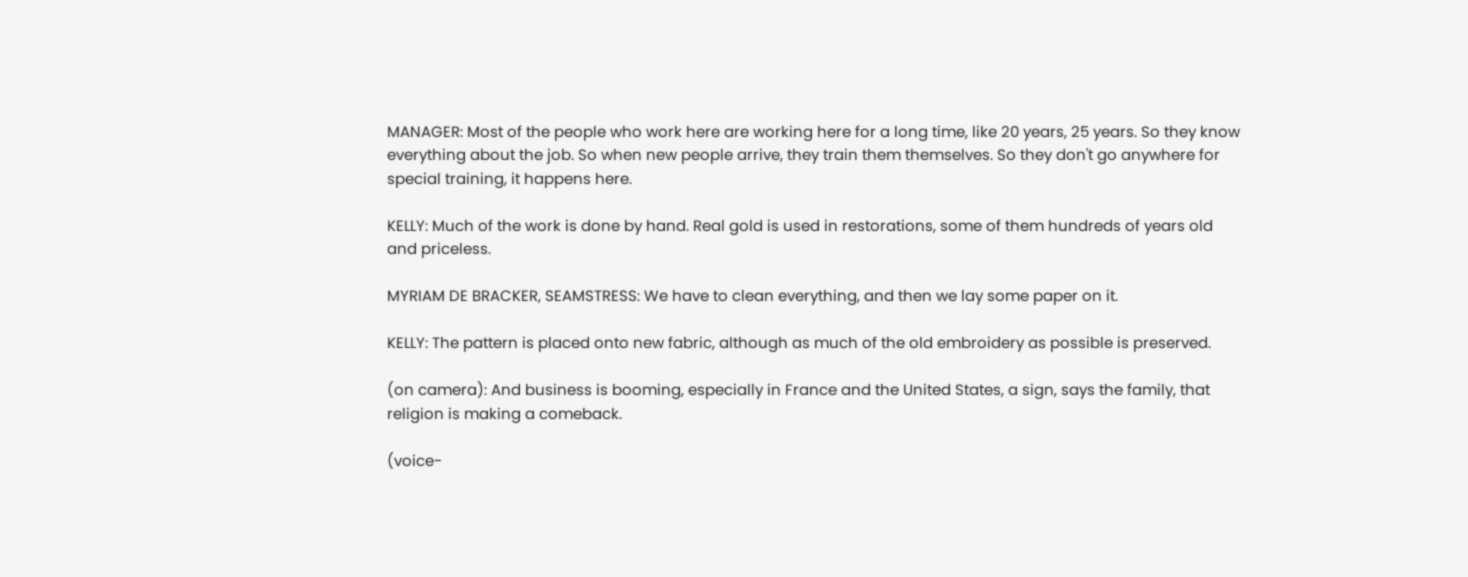MANAGER: Most of the people who work here are working here for a long time, like 20 years, 25 years. So they know everything about the job. So when new people arrive, they train them themselves. So they don't go anywhere for special training, it happens here.

KELLY: Much of the work is done by hand. Real gold is used in restorations, some of them hundreds of years old and priceless.

MYRIAM DE BRACKER, SEAMSTRESS: We have to clean everything, and then we lay some paper on it.

KELLY: The pattern is placed onto new fabric, although as much of the old embroidery as possible is preserved.

(on camera): And business is booming, especially in France and the United States, a sign, says the family, that religion is making a comeback.

(voice-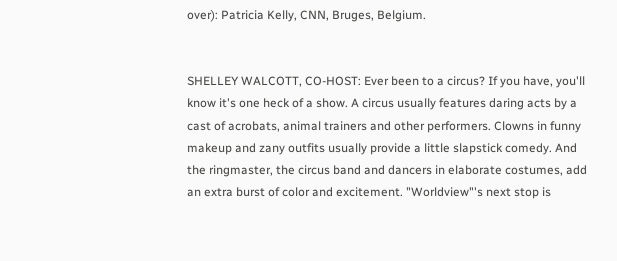over): Patricia Kelly, CNN, Bruges, Belgium.


SHELLEY WALCOTT, CO-HOST: Ever been to a circus? If you have, you'll know it's one heck of a show. A circus usually features daring acts by a cast of acrobats, animal trainers and other performers. Clowns in funny makeup and zany outfits usually provide a little slapstick comedy. And the ringmaster, the circus band and dancers in elaborate costumes, add an extra burst of color and excitement. "Worldview"'s next stop is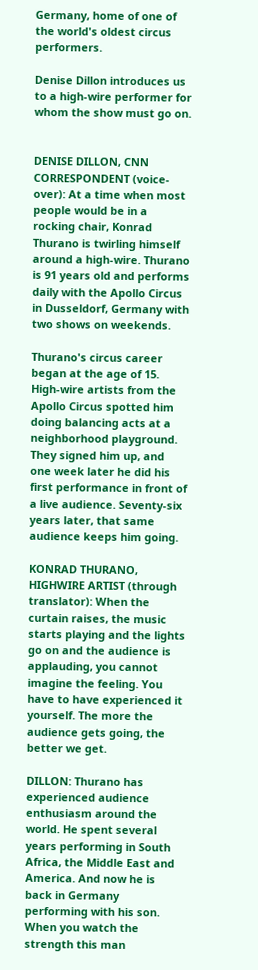Germany, home of one of the world's oldest circus performers.

Denise Dillon introduces us to a high-wire performer for whom the show must go on.


DENISE DILLON, CNN CORRESPONDENT (voice-over): At a time when most people would be in a rocking chair, Konrad Thurano is twirling himself around a high-wire. Thurano is 91 years old and performs daily with the Apollo Circus in Dusseldorf, Germany with two shows on weekends.

Thurano's circus career began at the age of 15. High-wire artists from the Apollo Circus spotted him doing balancing acts at a neighborhood playground. They signed him up, and one week later he did his first performance in front of a live audience. Seventy-six years later, that same audience keeps him going.

KONRAD THURANO, HIGHWIRE ARTIST (through translator): When the curtain raises, the music starts playing and the lights go on and the audience is applauding, you cannot imagine the feeling. You have to have experienced it yourself. The more the audience gets going, the better we get.

DILLON: Thurano has experienced audience enthusiasm around the world. He spent several years performing in South Africa, the Middle East and America. And now he is back in Germany performing with his son. When you watch the strength this man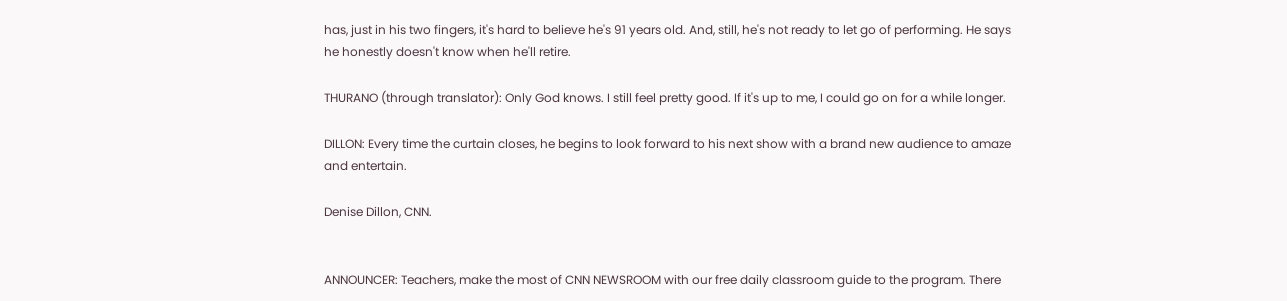has, just in his two fingers, it's hard to believe he's 91 years old. And, still, he's not ready to let go of performing. He says he honestly doesn't know when he'll retire.

THURANO (through translator): Only God knows. I still feel pretty good. If it's up to me, I could go on for a while longer.

DILLON: Every time the curtain closes, he begins to look forward to his next show with a brand new audience to amaze and entertain.

Denise Dillon, CNN.


ANNOUNCER: Teachers, make the most of CNN NEWSROOM with our free daily classroom guide to the program. There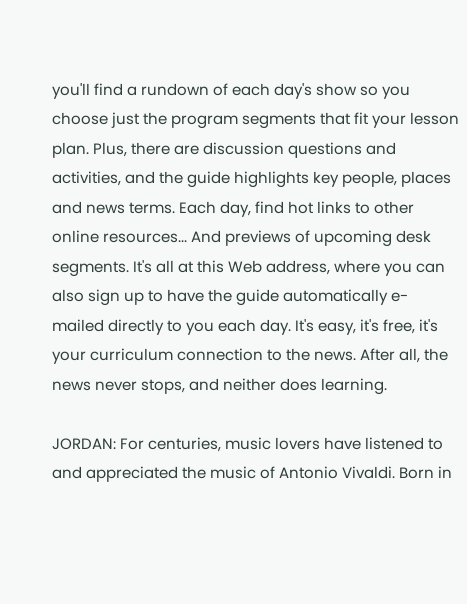you'll find a rundown of each day's show so you choose just the program segments that fit your lesson plan. Plus, there are discussion questions and activities, and the guide highlights key people, places and news terms. Each day, find hot links to other online resources... And previews of upcoming desk segments. It's all at this Web address, where you can also sign up to have the guide automatically e-mailed directly to you each day. It's easy, it's free, it's your curriculum connection to the news. After all, the news never stops, and neither does learning.

JORDAN: For centuries, music lovers have listened to and appreciated the music of Antonio Vivaldi. Born in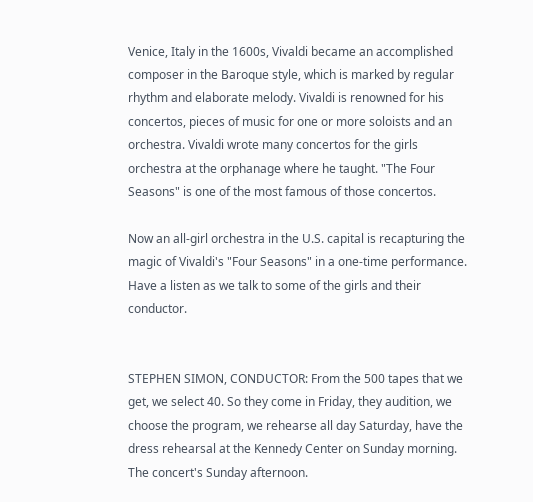Venice, Italy in the 1600s, Vivaldi became an accomplished composer in the Baroque style, which is marked by regular rhythm and elaborate melody. Vivaldi is renowned for his concertos, pieces of music for one or more soloists and an orchestra. Vivaldi wrote many concertos for the girls orchestra at the orphanage where he taught. "The Four Seasons" is one of the most famous of those concertos.

Now an all-girl orchestra in the U.S. capital is recapturing the magic of Vivaldi's "Four Seasons" in a one-time performance. Have a listen as we talk to some of the girls and their conductor.


STEPHEN SIMON, CONDUCTOR: From the 500 tapes that we get, we select 40. So they come in Friday, they audition, we choose the program, we rehearse all day Saturday, have the dress rehearsal at the Kennedy Center on Sunday morning. The concert's Sunday afternoon.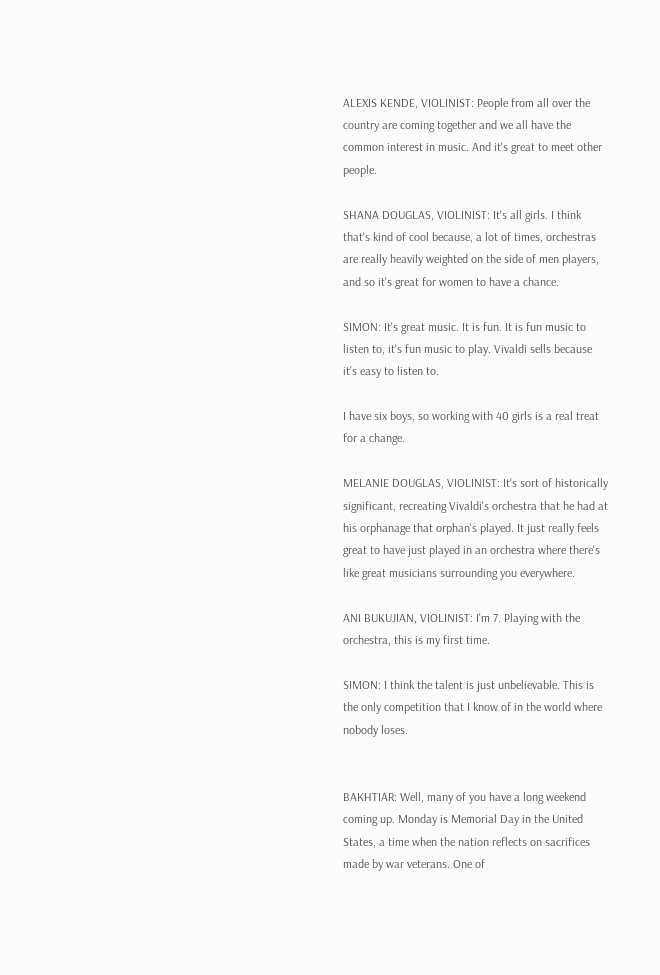ALEXIS KENDE, VIOLINIST: People from all over the country are coming together and we all have the common interest in music. And it's great to meet other people.

SHANA DOUGLAS, VIOLINIST: It's all girls. I think that's kind of cool because, a lot of times, orchestras are really heavily weighted on the side of men players, and so it's great for women to have a chance.

SIMON: It's great music. It is fun. It is fun music to listen to, it's fun music to play. Vivaldi sells because it's easy to listen to.

I have six boys, so working with 40 girls is a real treat for a change.

MELANIE DOUGLAS, VIOLINIST: It's sort of historically significant, recreating Vivaldi's orchestra that he had at his orphanage that orphan's played. It just really feels great to have just played in an orchestra where there's like great musicians surrounding you everywhere.

ANI BUKUJIAN, VIOLINIST: I'm 7. Playing with the orchestra, this is my first time.

SIMON: I think the talent is just unbelievable. This is the only competition that I know of in the world where nobody loses.


BAKHTIAR: Well, many of you have a long weekend coming up. Monday is Memorial Day in the United States, a time when the nation reflects on sacrifices made by war veterans. One of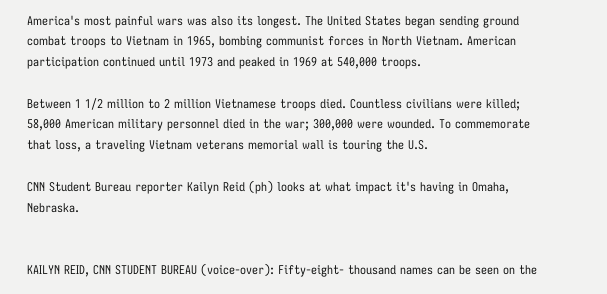America's most painful wars was also its longest. The United States began sending ground combat troops to Vietnam in 1965, bombing communist forces in North Vietnam. American participation continued until 1973 and peaked in 1969 at 540,000 troops.

Between 1 1/2 million to 2 million Vietnamese troops died. Countless civilians were killed; 58,000 American military personnel died in the war; 300,000 were wounded. To commemorate that loss, a traveling Vietnam veterans memorial wall is touring the U.S.

CNN Student Bureau reporter Kailyn Reid (ph) looks at what impact it's having in Omaha, Nebraska.


KAILYN REID, CNN STUDENT BUREAU (voice-over): Fifty-eight- thousand names can be seen on the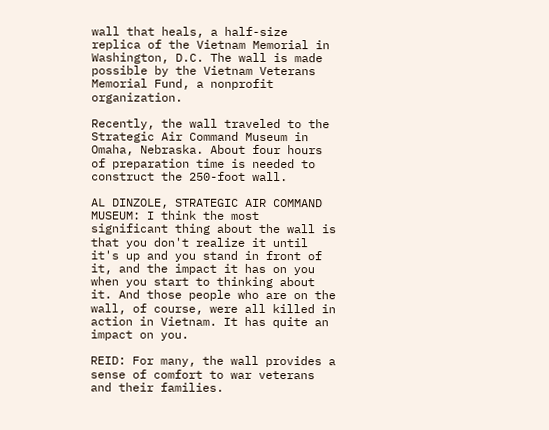wall that heals, a half-size replica of the Vietnam Memorial in Washington, D.C. The wall is made possible by the Vietnam Veterans Memorial Fund, a nonprofit organization.

Recently, the wall traveled to the Strategic Air Command Museum in Omaha, Nebraska. About four hours of preparation time is needed to construct the 250-foot wall.

AL DINZOLE, STRATEGIC AIR COMMAND MUSEUM: I think the most significant thing about the wall is that you don't realize it until it's up and you stand in front of it, and the impact it has on you when you start to thinking about it. And those people who are on the wall, of course, were all killed in action in Vietnam. It has quite an impact on you.

REID: For many, the wall provides a sense of comfort to war veterans and their families.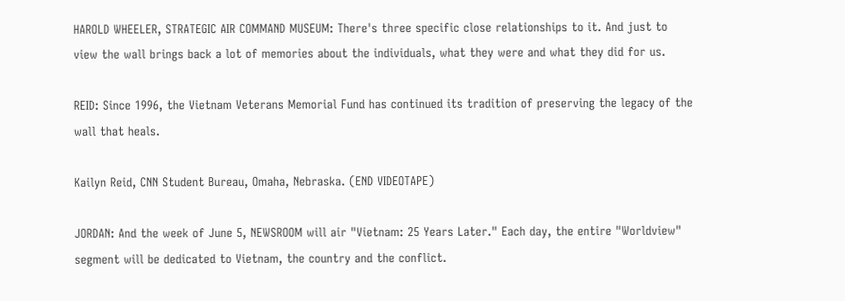HAROLD WHEELER, STRATEGIC AIR COMMAND MUSEUM: There's three specific close relationships to it. And just to view the wall brings back a lot of memories about the individuals, what they were and what they did for us.

REID: Since 1996, the Vietnam Veterans Memorial Fund has continued its tradition of preserving the legacy of the wall that heals.

Kailyn Reid, CNN Student Bureau, Omaha, Nebraska. (END VIDEOTAPE)

JORDAN: And the week of June 5, NEWSROOM will air "Vietnam: 25 Years Later." Each day, the entire "Worldview" segment will be dedicated to Vietnam, the country and the conflict.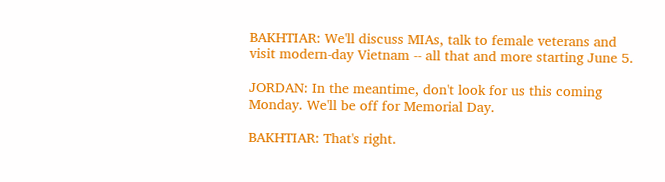BAKHTIAR: We'll discuss MIAs, talk to female veterans and visit modern-day Vietnam -- all that and more starting June 5.

JORDAN: In the meantime, don't look for us this coming Monday. We'll be off for Memorial Day.

BAKHTIAR: That's right.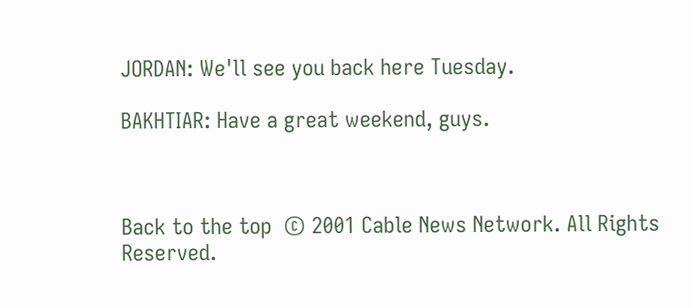JORDAN: We'll see you back here Tuesday.

BAKHTIAR: Have a great weekend, guys.



Back to the top  © 2001 Cable News Network. All Rights Reserved.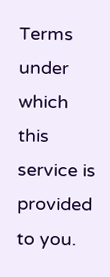Terms under which this service is provided to you.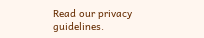Read our privacy guidelines.